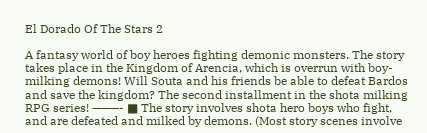El Dorado Of The Stars 2

A fantasy world of boy heroes fighting demonic monsters. The story takes place in the Kingdom of Arencia, which is overrun with boy-milking demons! Will Souta and his friends be able to defeat Bardos and save the kingdom? The second installment in the shota milking RPG series! ———- ■ The story involves shota hero boys who fight, and are defeated and milked by demons. (Most story scenes involve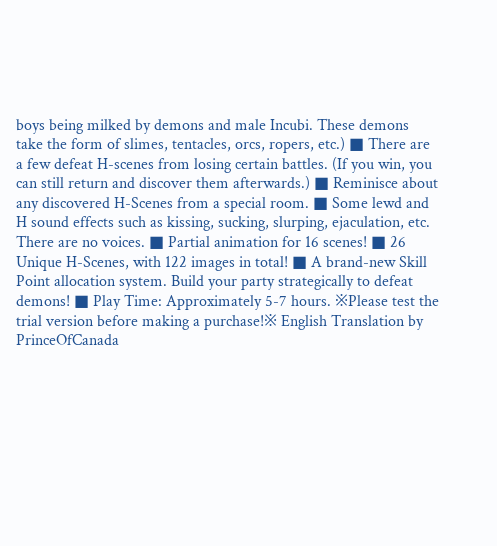boys being milked by demons and male Incubi. These demons take the form of slimes, tentacles, orcs, ropers, etc.) ■ There are a few defeat H-scenes from losing certain battles. (If you win, you can still return and discover them afterwards.) ■ Reminisce about any discovered H-Scenes from a special room. ■ Some lewd and H sound effects such as kissing, sucking, slurping, ejaculation, etc. There are no voices. ■ Partial animation for 16 scenes! ■ 26 Unique H-Scenes, with 122 images in total! ■ A brand-new Skill Point allocation system. Build your party strategically to defeat demons! ■ Play Time: Approximately 5-7 hours. ※Please test the trial version before making a purchase!※ English Translation by PrinceOfCanada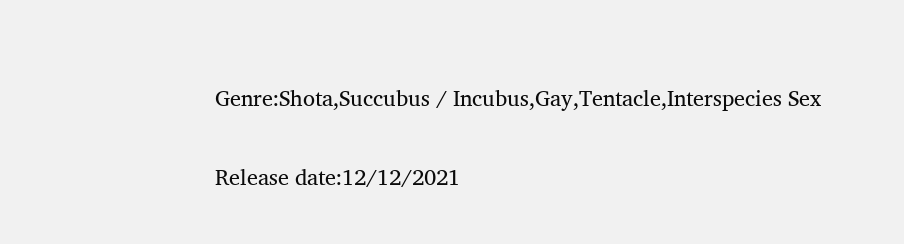Genre:Shota,Succubus / Incubus,Gay,Tentacle,Interspecies Sex

Release date:12/12/2021